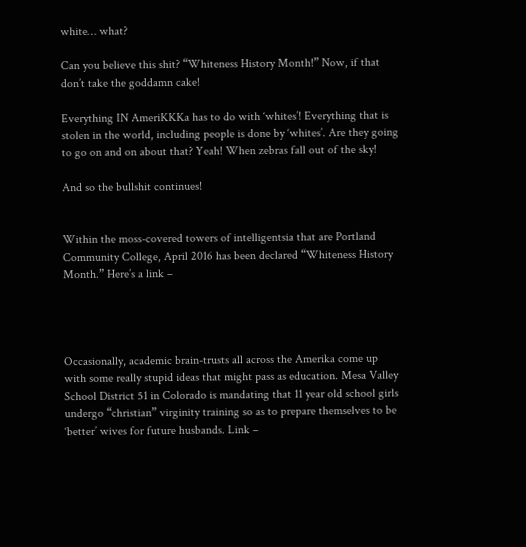white… what?

Can you believe this shit? “Whiteness History Month!” Now, if that don’t take the goddamn cake!

Everything IN AmeriKKKa has to do with ‘whites’! Everything that is stolen in the world, including people is done by ‘whites’. Are they going to go on and on about that? Yeah! When zebras fall out of the sky!

And so the bullshit continues!


Within the moss-covered towers of intelligentsia that are Portland Community College, April 2016 has been declared “Whiteness History Month.” Here’s a link –




Occasionally, academic brain-trusts all across the Amerika come up with some really stupid ideas that might pass as education. Mesa Valley School District 51 in Colorado is mandating that 11 year old school girls undergo “christian” virginity training so as to prepare themselves to be ‘better’ wives for future husbands. Link –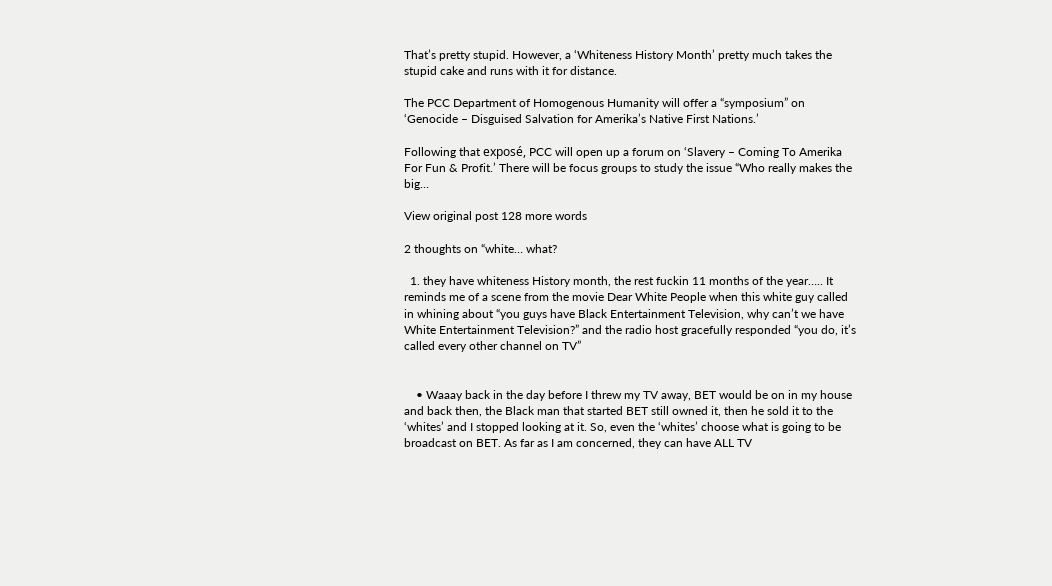That’s pretty stupid. However, a ‘Whiteness History Month’ pretty much takes the stupid cake and runs with it for distance.

The PCC Department of Homogenous Humanity will offer a “symposium” on ‘Genocide – Disguised Salvation for Amerika’s Native First Nations.’

Following that exposé, PCC will open up a forum on ‘Slavery – Coming To Amerika For Fun & Profit.’ There will be focus groups to study the issue “Who really makes the big…

View original post 128 more words

2 thoughts on “white… what?

  1. they have whiteness History month, the rest fuckin 11 months of the year….. It reminds me of a scene from the movie Dear White People when this white guy called in whining about “you guys have Black Entertainment Television, why can’t we have White Entertainment Television?” and the radio host gracefully responded “you do, it’s called every other channel on TV”


    • Waaay back in the day before I threw my TV away, BET would be on in my house and back then, the Black man that started BET still owned it, then he sold it to the ‘whites’ and I stopped looking at it. So, even the ‘whites’ choose what is going to be broadcast on BET. As far as I am concerned, they can have ALL TV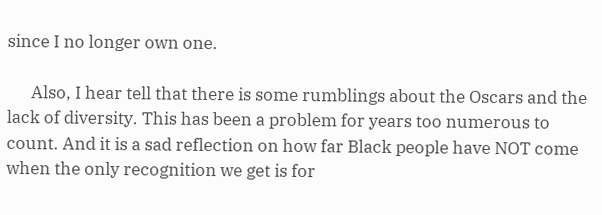since I no longer own one.

      Also, I hear tell that there is some rumblings about the Oscars and the lack of diversity. This has been a problem for years too numerous to count. And it is a sad reflection on how far Black people have NOT come when the only recognition we get is for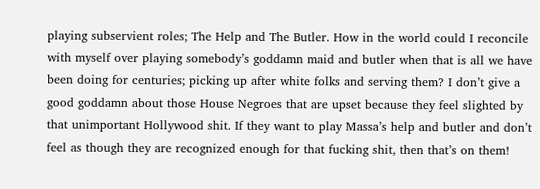playing subservient roles; The Help and The Butler. How in the world could I reconcile with myself over playing somebody’s goddamn maid and butler when that is all we have been doing for centuries; picking up after white folks and serving them? I don’t give a good goddamn about those House Negroes that are upset because they feel slighted by that unimportant Hollywood shit. If they want to play Massa’s help and butler and don’t feel as though they are recognized enough for that fucking shit, then that’s on them!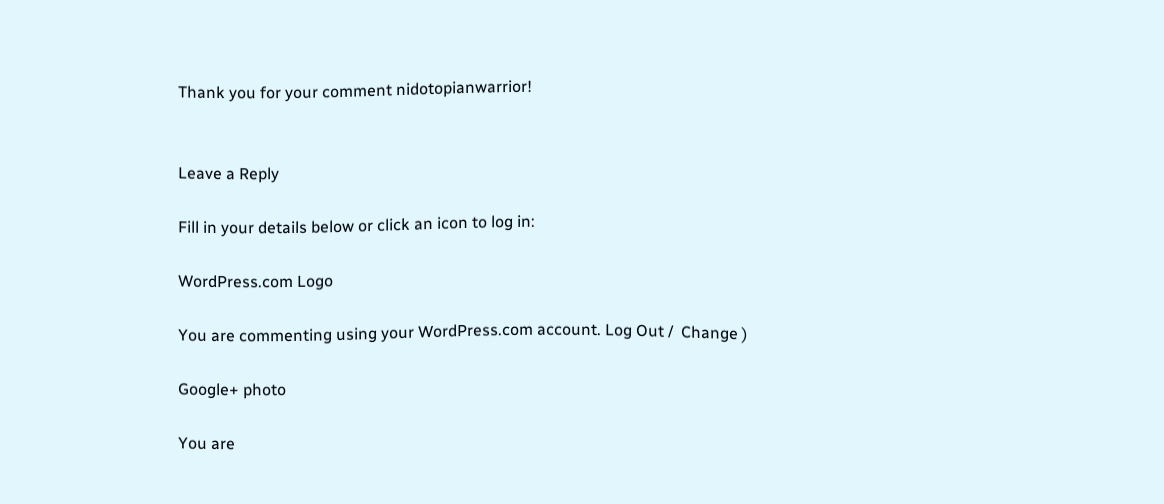Thank you for your comment nidotopianwarrior!


Leave a Reply

Fill in your details below or click an icon to log in:

WordPress.com Logo

You are commenting using your WordPress.com account. Log Out /  Change )

Google+ photo

You are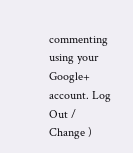commenting using your Google+ account. Log Out /  Change )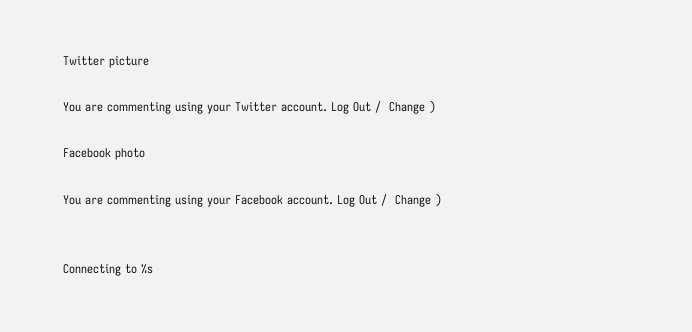Twitter picture

You are commenting using your Twitter account. Log Out /  Change )

Facebook photo

You are commenting using your Facebook account. Log Out /  Change )


Connecting to %s